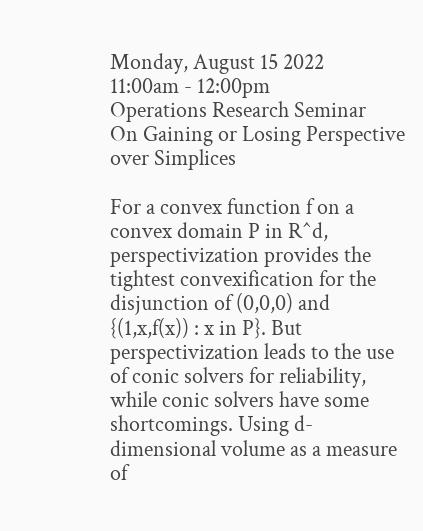Monday, August 15 2022
11:00am - 12:00pm
Operations Research Seminar
On Gaining or Losing Perspective over Simplices

For a convex function f on a convex domain P in R^d, perspectivization provides the tightest convexification for the disjunction of (0,0,0) and {(1,x,f(x)) : x in P}. But perspectivization leads to the use of conic solvers for reliability, while conic solvers have some shortcomings. Using d-dimensional volume as a measure of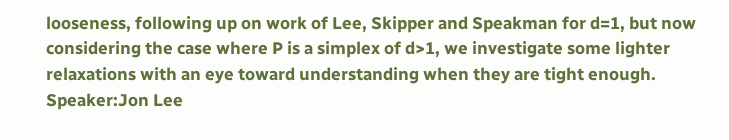looseness, following up on work of Lee, Skipper and Speakman for d=1, but now considering the case where P is a simplex of d>1, we investigate some lighter relaxations with an eye toward understanding when they are tight enough.
Speaker:Jon Lee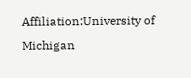Affiliation:University of Michigan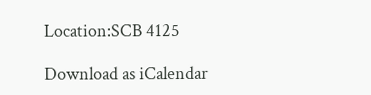Location:SCB 4125

Download as iCalendar